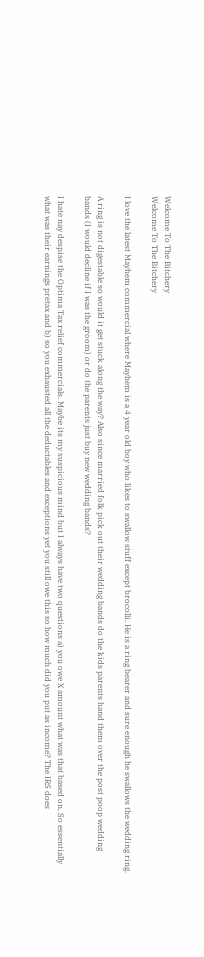Welcome To The Bitchery
Welcome To The Bitchery

I love the latest Mayhem commercial where Mayhem is a 4 year old boy who likes to swallow stuff except brocolli. He is a ring bearer and sure enough he swallows the wedding ring.

A ring is not digestable so would it get stuck along the way? Also since married folk pick out their wedding bands do the kids parents hand them over the post poop wedding bands (I would decline if I was the groom) or do the parents just buy new wedding bands?

I hate nay despise the Optima Tax relief commercials. Maybe its my suspicious mind but I always have two questions a) you owe X amount what was that based on. So essentially what was their earnings pretax and b) so you exhausted all the deductables and exceptions yet you still owe this so how much did you put as income? The IRS does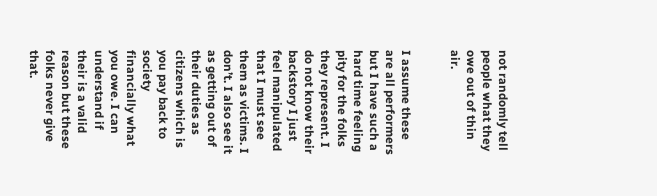not randomly tell people what they owe out of thin air.


I assume these are all performers but I have such a hard time feeling pity for the folks they represent. I do not know their backstory I just feel manipulated that I must see them as victims. I don’t. I also see it as getting out of their duties as citizens which is you pay back to society financially what you owe. I can understand if their is a valid reason but these folks never give that.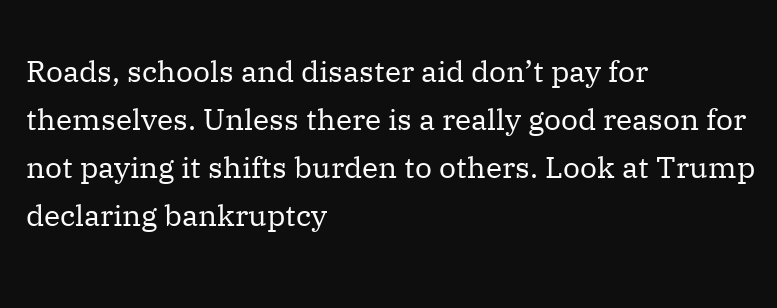Roads, schools and disaster aid don’t pay for themselves. Unless there is a really good reason for not paying it shifts burden to others. Look at Trump declaring bankruptcy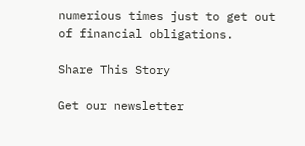numerious times just to get out of financial obligations.

Share This Story

Get our newsletter